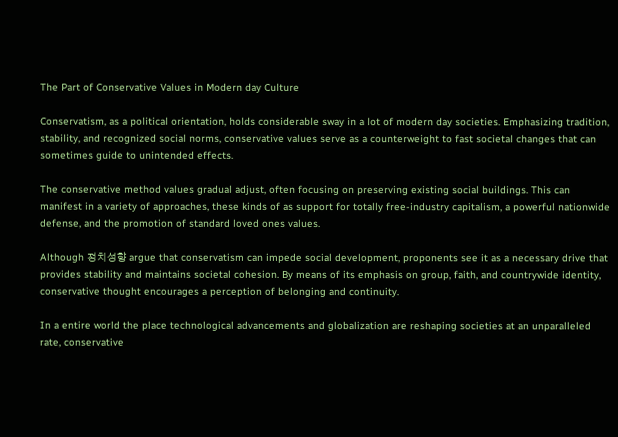The Part of Conservative Values in Modern day Culture

Conservatism, as a political orientation, holds considerable sway in a lot of modern day societies. Emphasizing tradition, stability, and recognized social norms, conservative values serve as a counterweight to fast societal changes that can sometimes guide to unintended effects.

The conservative method values gradual adjust, often focusing on preserving existing social buildings. This can manifest in a variety of approaches, these kinds of as support for totally free-industry capitalism, a powerful nationwide defense, and the promotion of standard loved ones values.

Although 정치성향 argue that conservatism can impede social development, proponents see it as a necessary drive that provides stability and maintains societal cohesion. By means of its emphasis on group, faith, and countrywide identity, conservative thought encourages a perception of belonging and continuity.

In a entire world the place technological advancements and globalization are reshaping societies at an unparalleled rate, conservative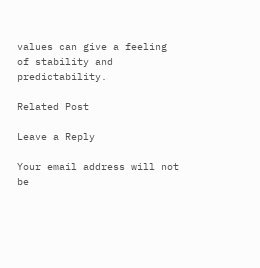values can give a feeling of stability and predictability.

Related Post

Leave a Reply

Your email address will not be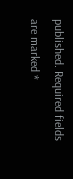published. Required fields are marked *